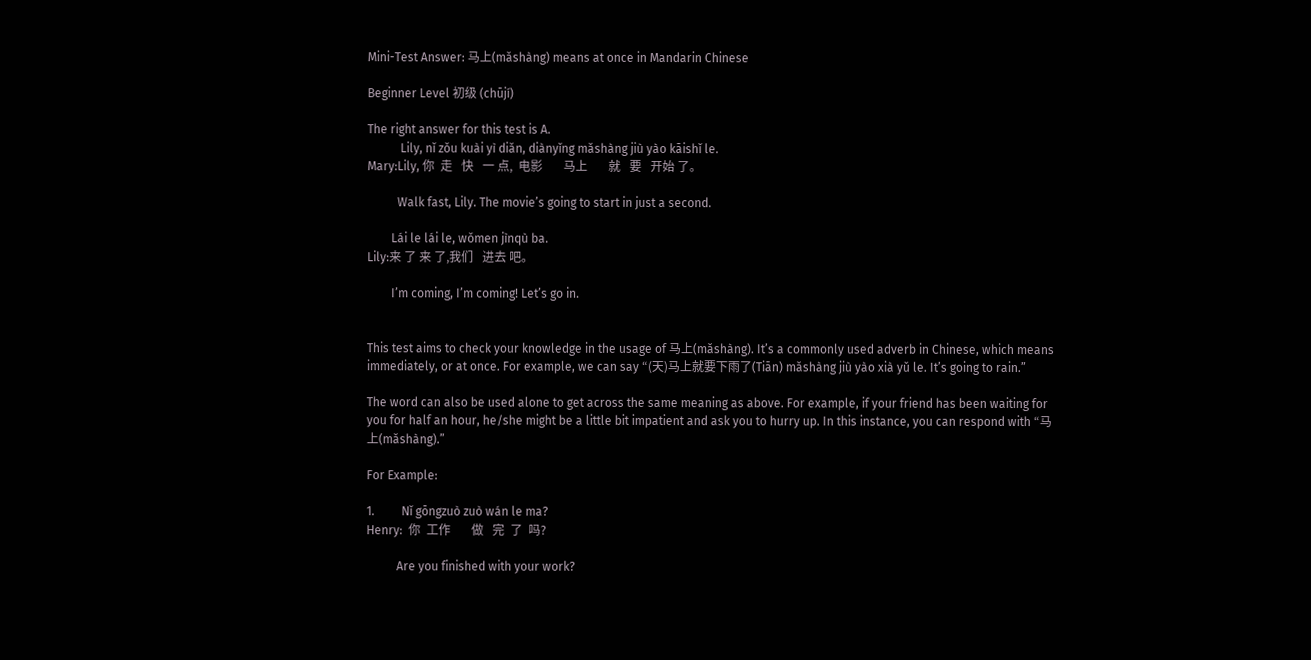Mini-Test Answer: 马上(mǎshàng) means at once in Mandarin Chinese

Beginner Level 初级 (chūjí)

The right answer for this test is A.
           Lily, nǐ zǒu kuài yì diǎn, diànyǐng mǎshàng jiù yào kāishǐ le.
Mary:Lily, 你  走   快   一 点,  电影       马上       就   要   开始 了。

          Walk fast, Lily. The movie’s going to start in just a second.

        Lái le lái le, wǒmen jìnqù ba.
Lily:来 了 来 了,我们   进去 吧。

        I’m coming, I’m coming! Let’s go in.


This test aims to check your knowledge in the usage of 马上(mǎshàng). It’s a commonly used adverb in Chinese, which means immediately, or at once. For example, we can say “(天)马上就要下雨了(Tiān) mǎshàng jiù yào xià yǔ le. It’s going to rain.”

The word can also be used alone to get across the same meaning as above. For example, if your friend has been waiting for you for half an hour, he/she might be a little bit impatient and ask you to hurry up. In this instance, you can respond with “马上(mǎshàng).”

For Example:

1.         Nǐ gōngzuò zuò wán le ma?
Henry:  你  工作       做   完  了  吗?

          Are you finished with your work?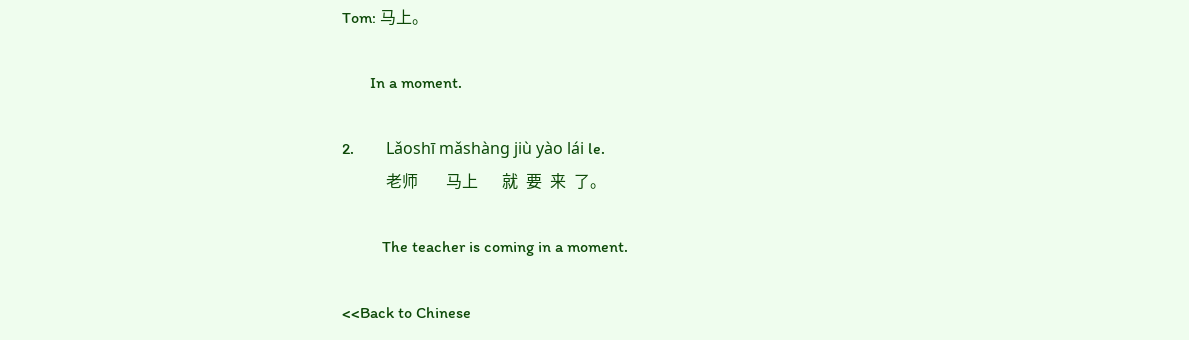Tom: 马上。

       In a moment.

2.        Lǎoshī mǎshàng jiù yào lái le.
           老师       马上      就  要  来  了。

          The teacher is coming in a moment.

<<Back to Chinese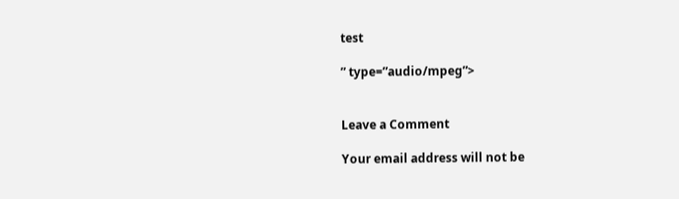test

” type=”audio/mpeg”>


Leave a Comment

Your email address will not be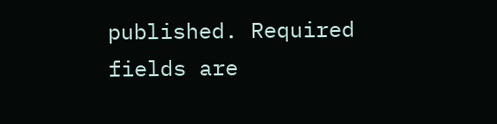published. Required fields are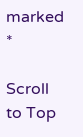marked *

Scroll to Top